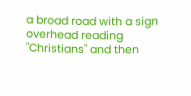a broad road with a sign overhead reading "Christians" and then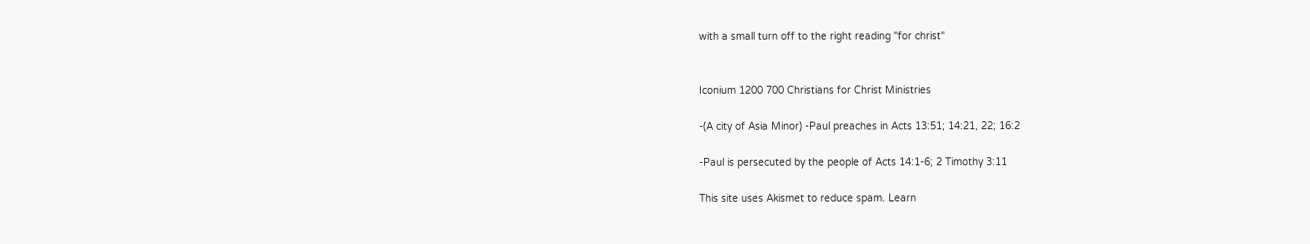with a small turn off to the right reading "for christ"


Iconium 1200 700 Christians for Christ Ministries

-(A city of Asia Minor) -Paul preaches in Acts 13:51; 14:21, 22; 16:2

-Paul is persecuted by the people of Acts 14:1-6; 2 Timothy 3:11

This site uses Akismet to reduce spam. Learn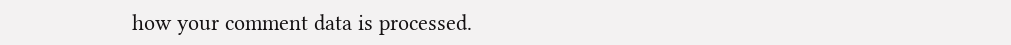how your comment data is processed.